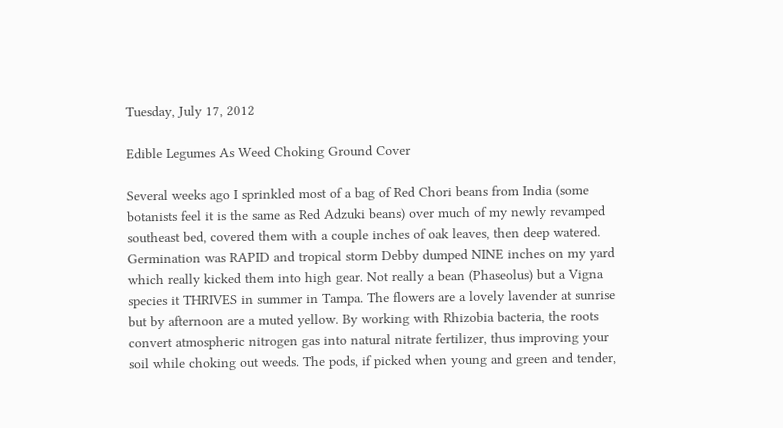Tuesday, July 17, 2012

Edible Legumes As Weed Choking Ground Cover

Several weeks ago I sprinkled most of a bag of Red Chori beans from India (some botanists feel it is the same as Red Adzuki beans) over much of my newly revamped southeast bed, covered them with a couple inches of oak leaves, then deep watered. Germination was RAPID and tropical storm Debby dumped NINE inches on my yard which really kicked them into high gear. Not really a bean (Phaseolus) but a Vigna species it THRIVES in summer in Tampa. The flowers are a lovely lavender at sunrise but by afternoon are a muted yellow. By working with Rhizobia bacteria, the roots convert atmospheric nitrogen gas into natural nitrate fertilizer, thus improving your soil while choking out weeds. The pods, if picked when young and green and tender,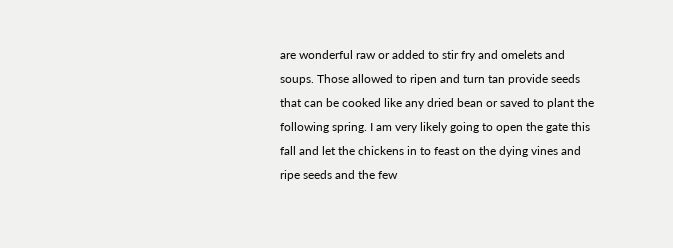are wonderful raw or added to stir fry and omelets and soups. Those allowed to ripen and turn tan provide seeds that can be cooked like any dried bean or saved to plant the following spring. I am very likely going to open the gate this fall and let the chickens in to feast on the dying vines and ripe seeds and the few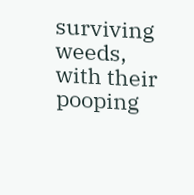surviving weeds, with their pooping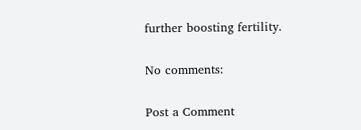further boosting fertility.

No comments:

Post a Comment